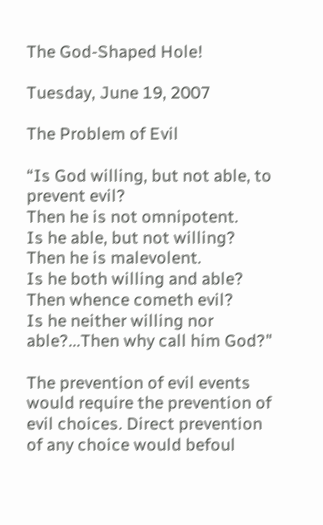The God-Shaped Hole!

Tuesday, June 19, 2007

The Problem of Evil

“Is God willing, but not able, to prevent evil?
Then he is not omnipotent.
Is he able, but not willing?
Then he is malevolent.
Is he both willing and able?
Then whence cometh evil?
Is he neither willing nor able?...Then why call him God?"

The prevention of evil events would require the prevention of evil choices. Direct prevention of any choice would befoul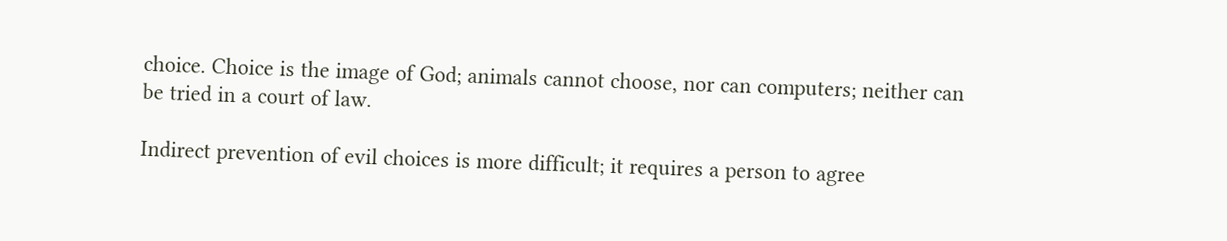choice. Choice is the image of God; animals cannot choose, nor can computers; neither can be tried in a court of law.

Indirect prevention of evil choices is more difficult; it requires a person to agree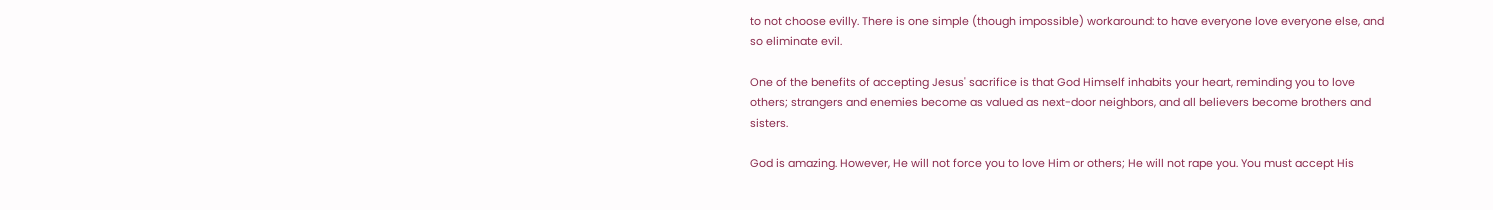to not choose evilly. There is one simple (though impossible) workaround: to have everyone love everyone else, and so eliminate evil.

One of the benefits of accepting Jesus' sacrifice is that God Himself inhabits your heart, reminding you to love others; strangers and enemies become as valued as next-door neighbors, and all believers become brothers and sisters.

God is amazing. However, He will not force you to love Him or others; He will not rape you. You must accept His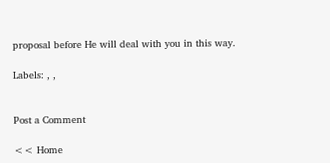proposal before He will deal with you in this way.

Labels: , ,


Post a Comment

<< Home